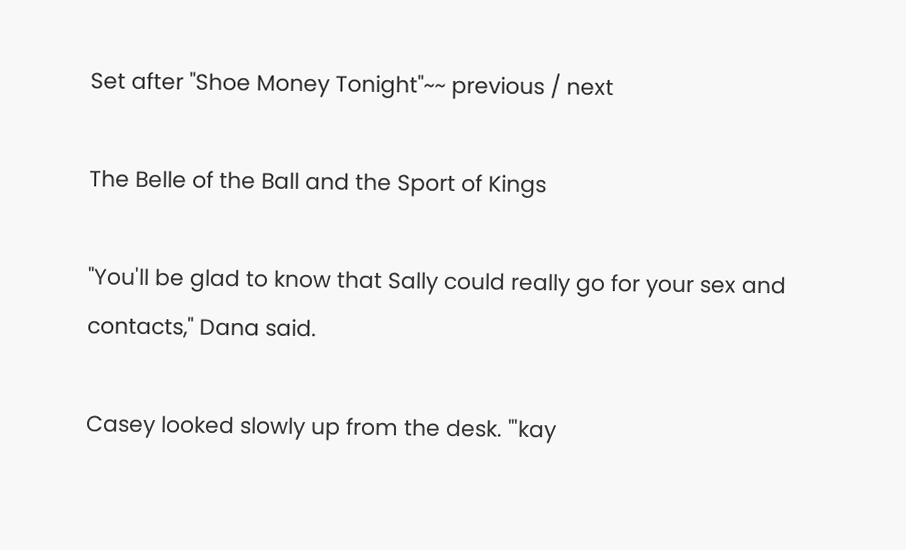Set after "Shoe Money Tonight"~~ previous / next

The Belle of the Ball and the Sport of Kings

"You'll be glad to know that Sally could really go for your sex and contacts," Dana said.

Casey looked slowly up from the desk. "'kay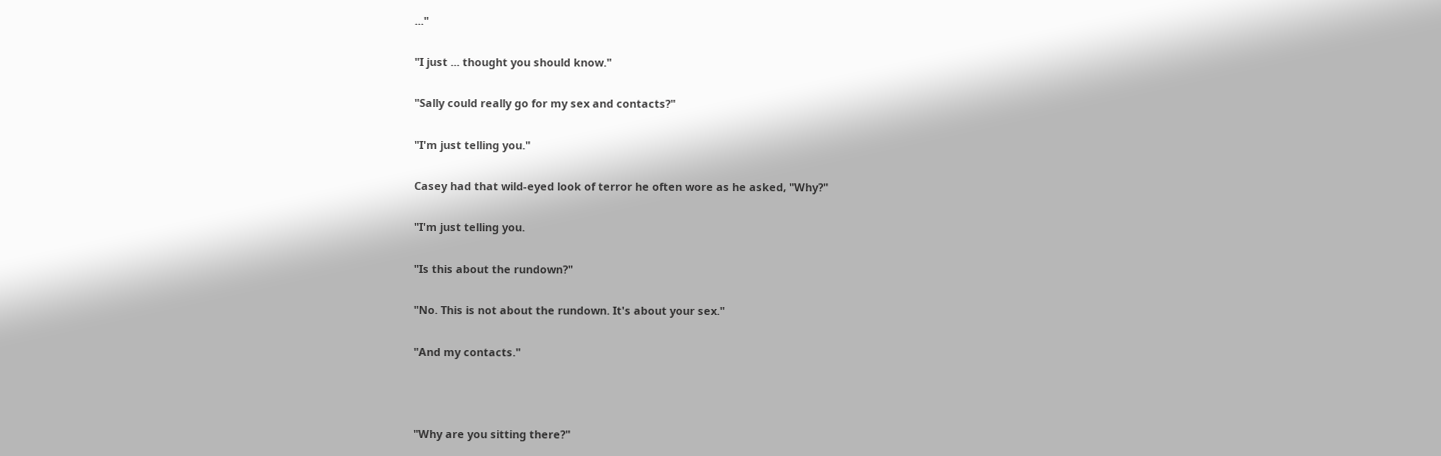..."

"I just ... thought you should know."

"Sally could really go for my sex and contacts?"

"I'm just telling you."

Casey had that wild-eyed look of terror he often wore as he asked, "Why?"

"I'm just telling you.

"Is this about the rundown?"

"No. This is not about the rundown. It's about your sex."

"And my contacts."



"Why are you sitting there?"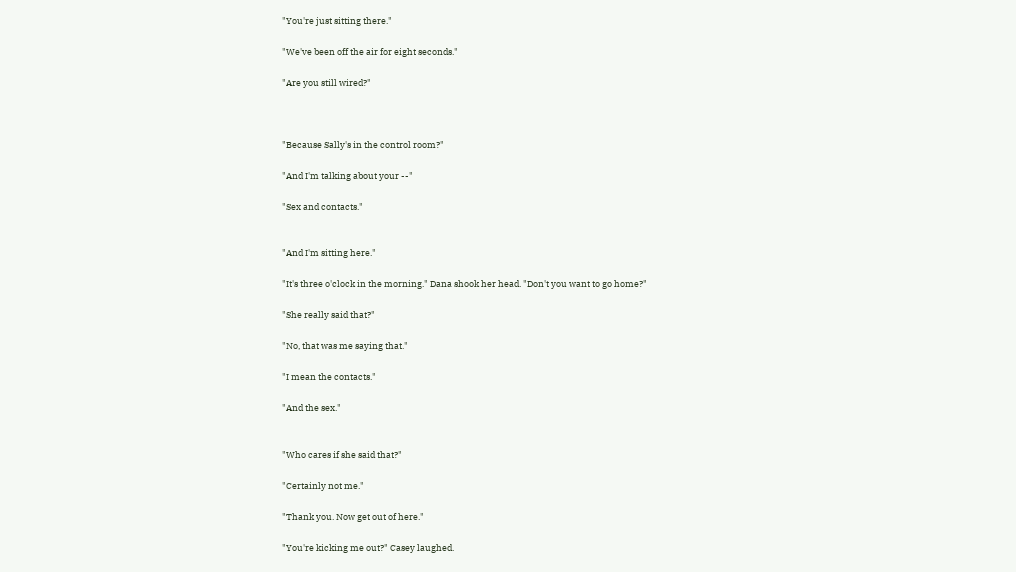"You're just sitting there."

"We've been off the air for eight seconds."

"Are you still wired?"



"Because Sally's in the control room?"

"And I'm talking about your --"

"Sex and contacts."


"And I'm sitting here."

"It's three o'clock in the morning." Dana shook her head. "Don't you want to go home?"

"She really said that?"

"No, that was me saying that."

"I mean the contacts."

"And the sex."


"Who cares if she said that?"

"Certainly not me."

"Thank you. Now get out of here."

"You're kicking me out?" Casey laughed.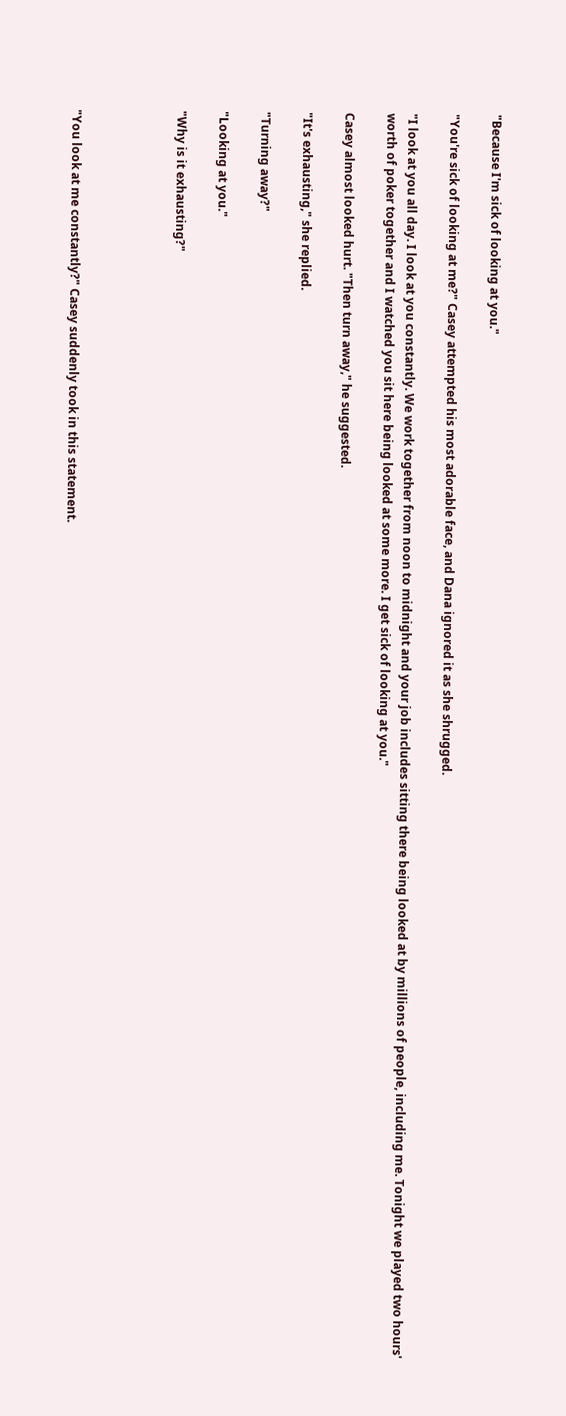"Because I'm sick of looking at you."

"You're sick of looking at me?" Casey attempted his most adorable face, and Dana ignored it as she shrugged.

"I look at you all day. I look at you constantly. We work together from noon to midnight and your job includes sitting there being looked at by millions of people, including me. Tonight we played two hours' worth of poker together and I watched you sit here being looked at some more. I get sick of looking at you."

Casey almost looked hurt. "Then turn away," he suggested.

"It's exhausting," she replied.

"Turning away?"

"Looking at you."

"Why is it exhausting?"




"You look at me constantly?" Casey suddenly took in this statement.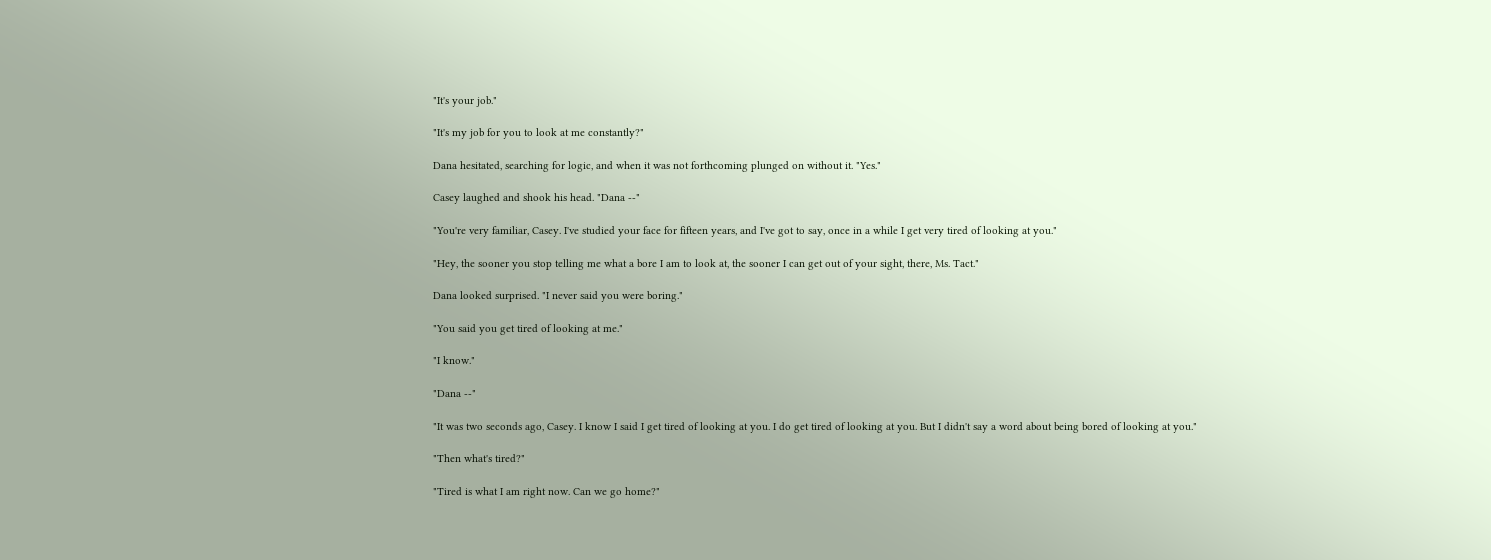"It's your job."

"It's my job for you to look at me constantly?"

Dana hesitated, searching for logic, and when it was not forthcoming plunged on without it. "Yes."

Casey laughed and shook his head. "Dana --"

"You're very familiar, Casey. I've studied your face for fifteen years, and I've got to say, once in a while I get very tired of looking at you."

"Hey, the sooner you stop telling me what a bore I am to look at, the sooner I can get out of your sight, there, Ms. Tact."

Dana looked surprised. "I never said you were boring."

"You said you get tired of looking at me."

"I know."

"Dana --"

"It was two seconds ago, Casey. I know I said I get tired of looking at you. I do get tired of looking at you. But I didn't say a word about being bored of looking at you."

"Then what's tired?"

"Tired is what I am right now. Can we go home?"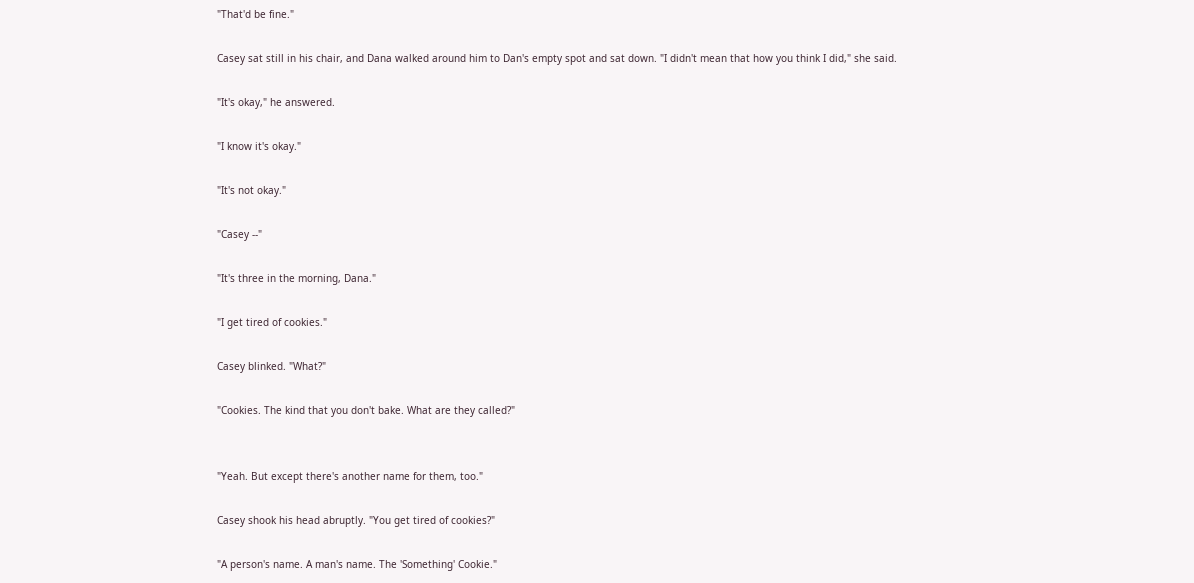"That'd be fine."

Casey sat still in his chair, and Dana walked around him to Dan's empty spot and sat down. "I didn't mean that how you think I did," she said.

"It's okay," he answered.

"I know it's okay."

"It's not okay."

"Casey --"

"It's three in the morning, Dana."

"I get tired of cookies."

Casey blinked. "What?"

"Cookies. The kind that you don't bake. What are they called?"


"Yeah. But except there's another name for them, too."

Casey shook his head abruptly. "You get tired of cookies?"

"A person's name. A man's name. The 'Something' Cookie."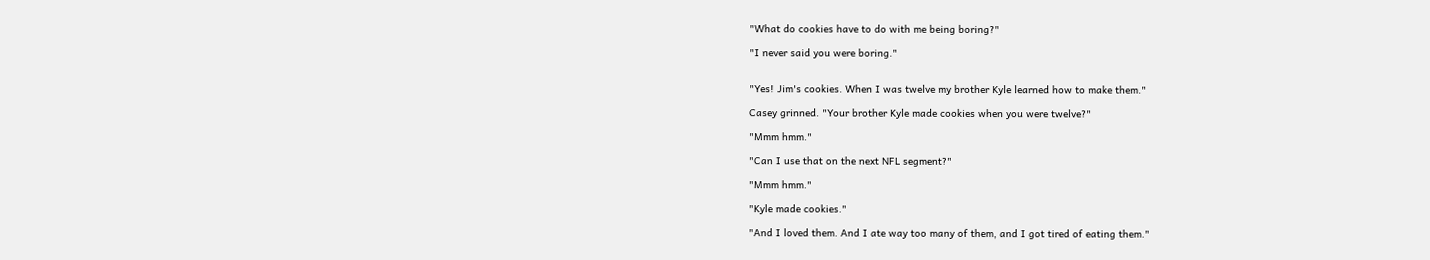"What do cookies have to do with me being boring?"

"I never said you were boring."


"Yes! Jim's cookies. When I was twelve my brother Kyle learned how to make them."

Casey grinned. "Your brother Kyle made cookies when you were twelve?"

"Mmm hmm."

"Can I use that on the next NFL segment?"

"Mmm hmm."

"Kyle made cookies."

"And I loved them. And I ate way too many of them, and I got tired of eating them."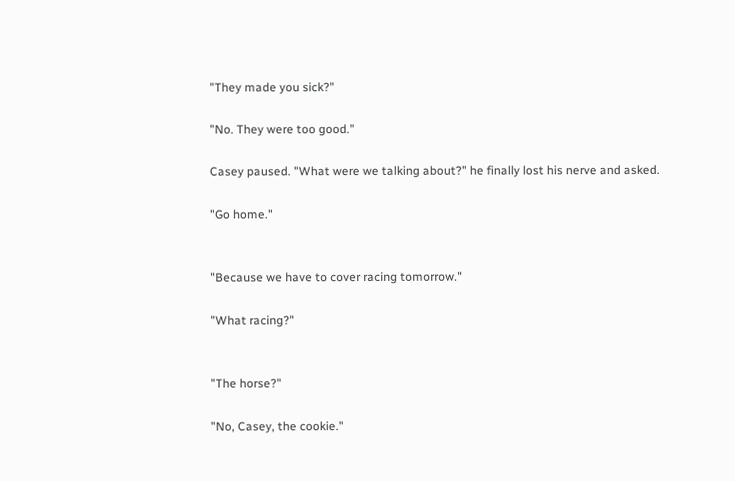"They made you sick?"

"No. They were too good."

Casey paused. "What were we talking about?" he finally lost his nerve and asked.

"Go home."


"Because we have to cover racing tomorrow."

"What racing?"


"The horse?"

"No, Casey, the cookie."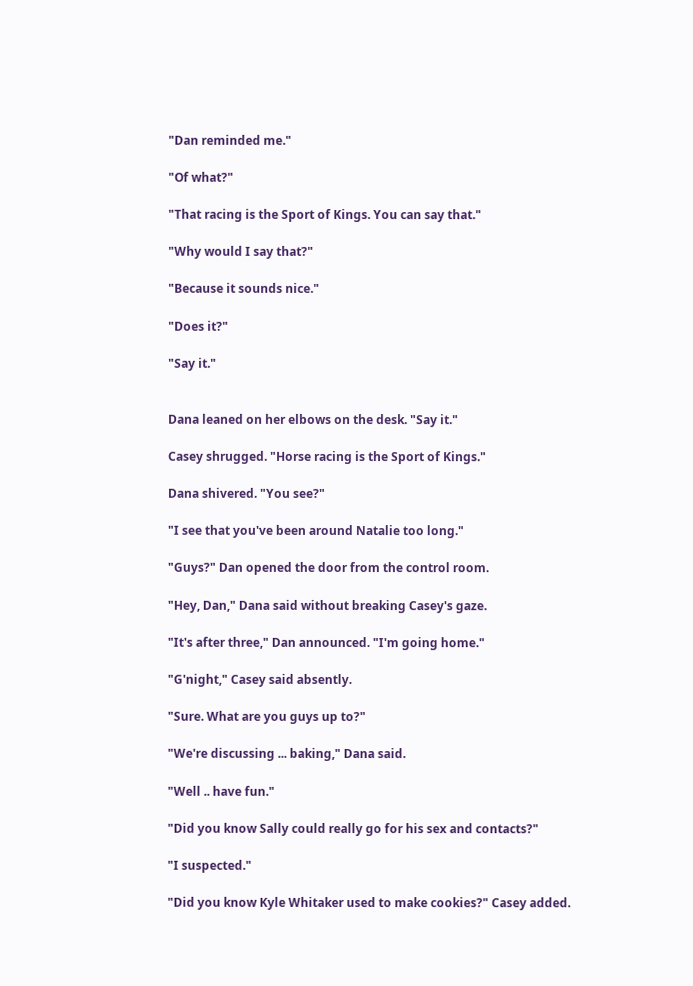"Dan reminded me."

"Of what?"

"That racing is the Sport of Kings. You can say that."

"Why would I say that?"

"Because it sounds nice."

"Does it?"

"Say it."


Dana leaned on her elbows on the desk. "Say it."

Casey shrugged. "Horse racing is the Sport of Kings."

Dana shivered. "You see?"

"I see that you've been around Natalie too long."

"Guys?" Dan opened the door from the control room.

"Hey, Dan," Dana said without breaking Casey's gaze.

"It's after three," Dan announced. "I'm going home."

"G'night," Casey said absently.

"Sure. What are you guys up to?"

"We're discussing ... baking," Dana said.

"Well .. have fun."

"Did you know Sally could really go for his sex and contacts?"

"I suspected."

"Did you know Kyle Whitaker used to make cookies?" Casey added.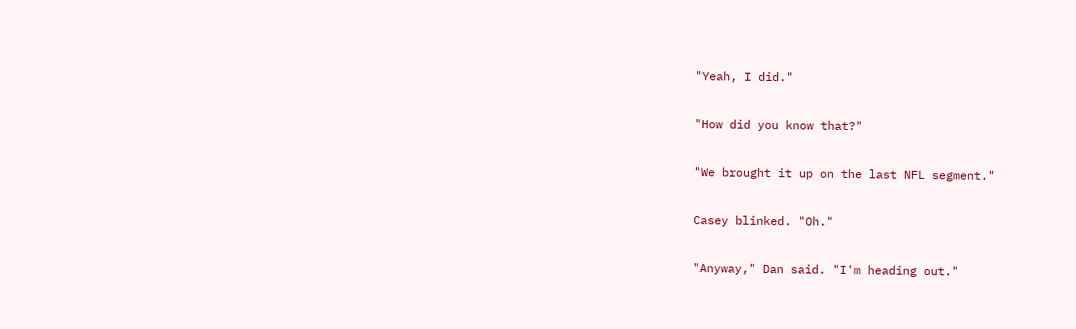"Yeah, I did."

"How did you know that?"

"We brought it up on the last NFL segment."

Casey blinked. "Oh."

"Anyway," Dan said. "I'm heading out."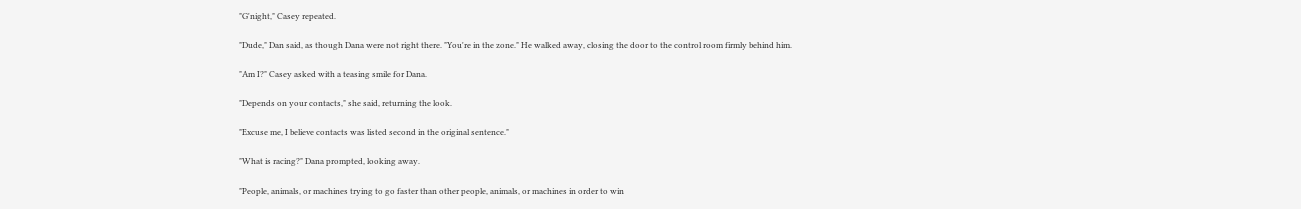"G'night," Casey repeated.

"Dude," Dan said, as though Dana were not right there. "You're in the zone." He walked away, closing the door to the control room firmly behind him.

"Am I?" Casey asked with a teasing smile for Dana.

"Depends on your contacts," she said, returning the look.

"Excuse me, I believe contacts was listed second in the original sentence."

"What is racing?" Dana prompted, looking away.

"People, animals, or machines trying to go faster than other people, animals, or machines in order to win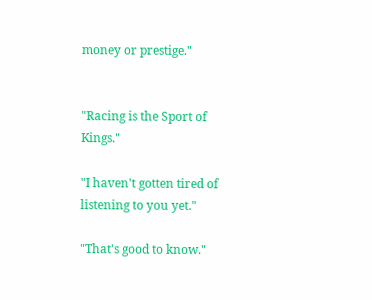money or prestige."


"Racing is the Sport of Kings."

"I haven't gotten tired of listening to you yet."

"That's good to know."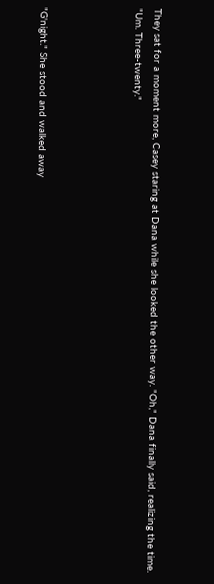They sat for a moment more, Casey staring at Dana while she looked the other way. "Oh," Dana finally said, realizing the time. "Um. Three-twenty."




"G'night." She stood and walked away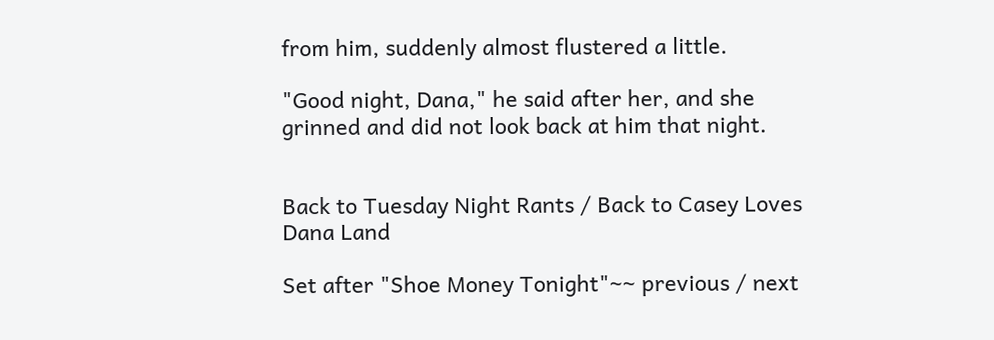from him, suddenly almost flustered a little.

"Good night, Dana," he said after her, and she grinned and did not look back at him that night.


Back to Tuesday Night Rants / Back to Casey Loves Dana Land

Set after "Shoe Money Tonight"~~ previous / next